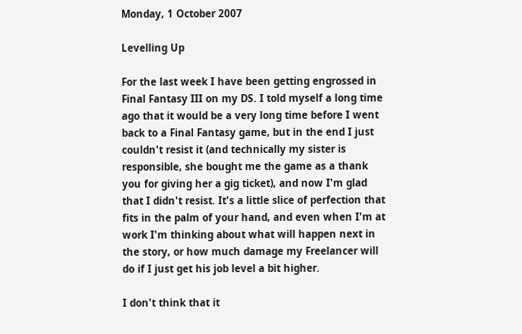Monday, 1 October 2007

Levelling Up

For the last week I have been getting engrossed in Final Fantasy III on my DS. I told myself a long time ago that it would be a very long time before I went back to a Final Fantasy game, but in the end I just couldn't resist it (and technically my sister is responsible, she bought me the game as a thank you for giving her a gig ticket), and now I'm glad that I didn't resist. It's a little slice of perfection that fits in the palm of your hand, and even when I'm at work I'm thinking about what will happen next in the story, or how much damage my Freelancer will do if I just get his job level a bit higher.

I don't think that it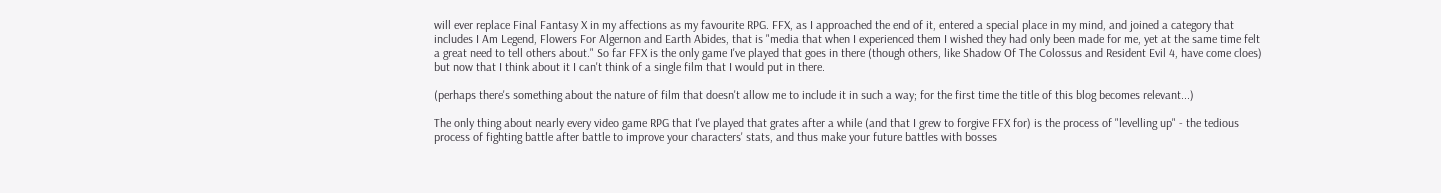will ever replace Final Fantasy X in my affections as my favourite RPG. FFX, as I approached the end of it, entered a special place in my mind, and joined a category that includes I Am Legend, Flowers For Algernon and Earth Abides, that is "media that when I experienced them I wished they had only been made for me, yet at the same time felt a great need to tell others about." So far FFX is the only game I've played that goes in there (though others, like Shadow Of The Colossus and Resident Evil 4, have come cloes) but now that I think about it I can't think of a single film that I would put in there.

(perhaps there's something about the nature of film that doesn't allow me to include it in such a way; for the first time the title of this blog becomes relevant...)

The only thing about nearly every video game RPG that I've played that grates after a while (and that I grew to forgive FFX for) is the process of "levelling up" - the tedious process of fighting battle after battle to improve your characters' stats, and thus make your future battles with bosses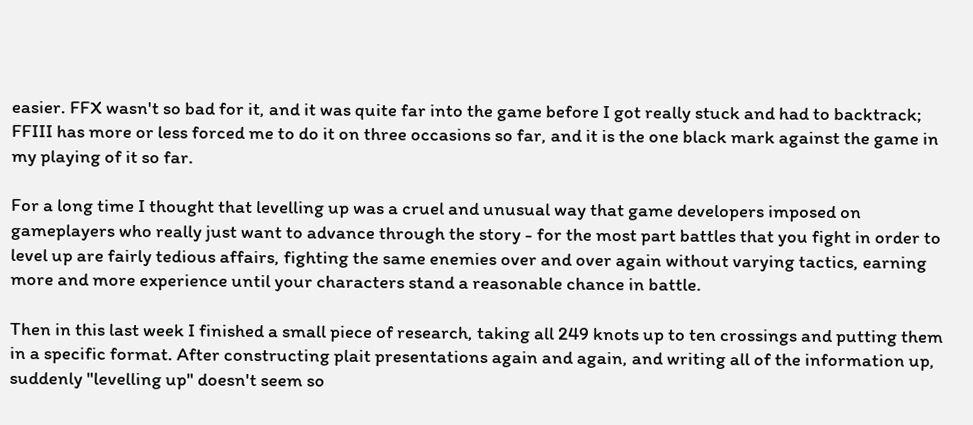easier. FFX wasn't so bad for it, and it was quite far into the game before I got really stuck and had to backtrack; FFIII has more or less forced me to do it on three occasions so far, and it is the one black mark against the game in my playing of it so far.

For a long time I thought that levelling up was a cruel and unusual way that game developers imposed on gameplayers who really just want to advance through the story - for the most part battles that you fight in order to level up are fairly tedious affairs, fighting the same enemies over and over again without varying tactics, earning more and more experience until your characters stand a reasonable chance in battle.

Then in this last week I finished a small piece of research, taking all 249 knots up to ten crossings and putting them in a specific format. After constructing plait presentations again and again, and writing all of the information up, suddenly "levelling up" doesn't seem so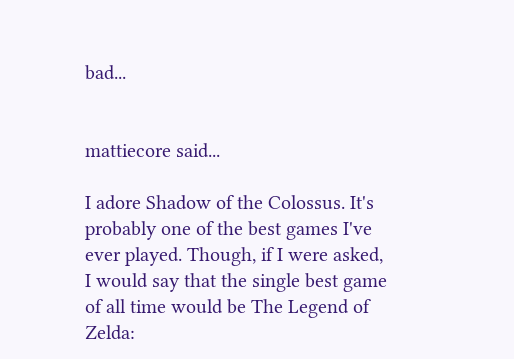bad...


mattiecore said...

I adore Shadow of the Colossus. It's probably one of the best games I've ever played. Though, if I were asked, I would say that the single best game of all time would be The Legend of Zelda: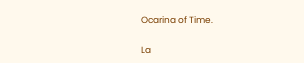Ocarina of Time.

La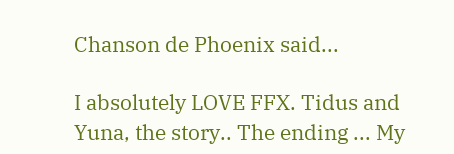Chanson de Phoenix said...

I absolutely LOVE FFX. Tidus and Yuna, the story.. The ending ... My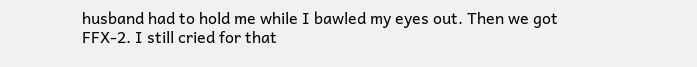husband had to hold me while I bawled my eyes out. Then we got FFX-2. I still cried for that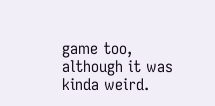game too, although it was kinda weird.